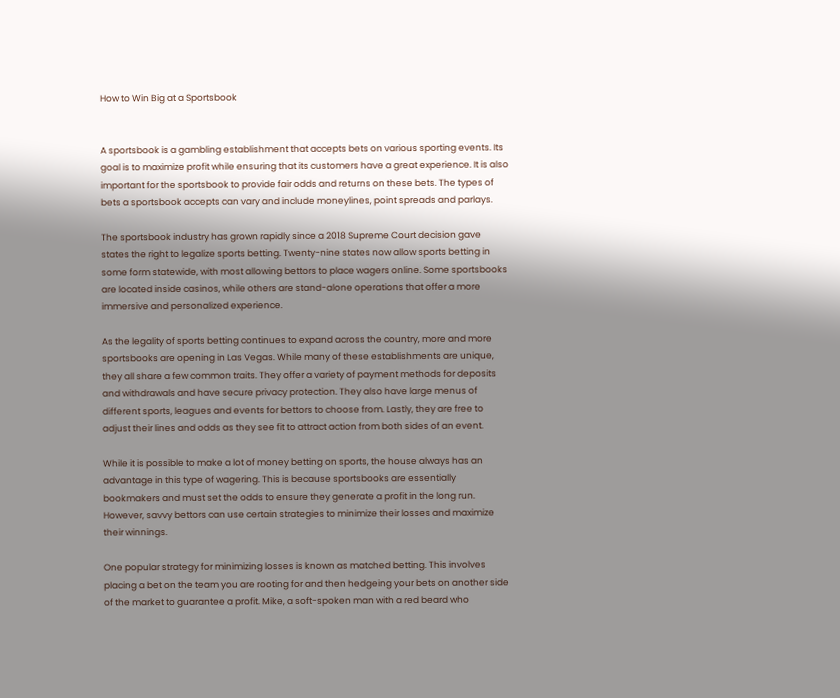How to Win Big at a Sportsbook


A sportsbook is a gambling establishment that accepts bets on various sporting events. Its goal is to maximize profit while ensuring that its customers have a great experience. It is also important for the sportsbook to provide fair odds and returns on these bets. The types of bets a sportsbook accepts can vary and include moneylines, point spreads and parlays.

The sportsbook industry has grown rapidly since a 2018 Supreme Court decision gave states the right to legalize sports betting. Twenty-nine states now allow sports betting in some form statewide, with most allowing bettors to place wagers online. Some sportsbooks are located inside casinos, while others are stand-alone operations that offer a more immersive and personalized experience.

As the legality of sports betting continues to expand across the country, more and more sportsbooks are opening in Las Vegas. While many of these establishments are unique, they all share a few common traits. They offer a variety of payment methods for deposits and withdrawals and have secure privacy protection. They also have large menus of different sports, leagues and events for bettors to choose from. Lastly, they are free to adjust their lines and odds as they see fit to attract action from both sides of an event.

While it is possible to make a lot of money betting on sports, the house always has an advantage in this type of wagering. This is because sportsbooks are essentially bookmakers and must set the odds to ensure they generate a profit in the long run. However, savvy bettors can use certain strategies to minimize their losses and maximize their winnings.

One popular strategy for minimizing losses is known as matched betting. This involves placing a bet on the team you are rooting for and then hedgeing your bets on another side of the market to guarantee a profit. Mike, a soft-spoken man with a red beard who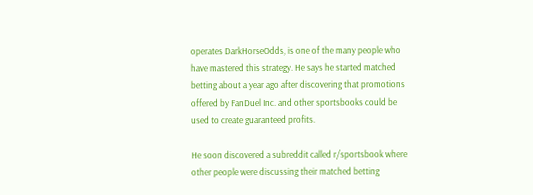operates DarkHorseOdds, is one of the many people who have mastered this strategy. He says he started matched betting about a year ago after discovering that promotions offered by FanDuel Inc. and other sportsbooks could be used to create guaranteed profits.

He soon discovered a subreddit called r/sportsbook where other people were discussing their matched betting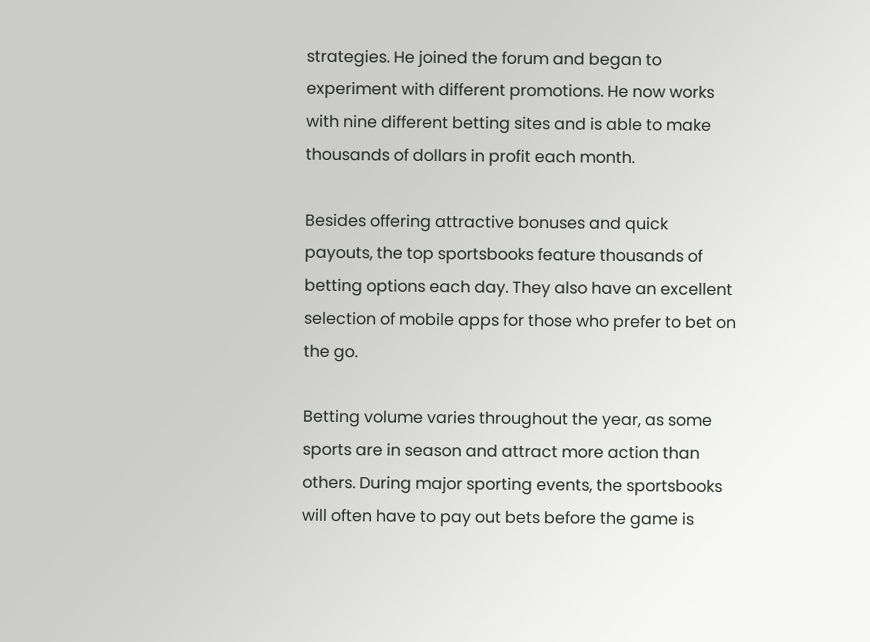strategies. He joined the forum and began to experiment with different promotions. He now works with nine different betting sites and is able to make thousands of dollars in profit each month.

Besides offering attractive bonuses and quick payouts, the top sportsbooks feature thousands of betting options each day. They also have an excellent selection of mobile apps for those who prefer to bet on the go.

Betting volume varies throughout the year, as some sports are in season and attract more action than others. During major sporting events, the sportsbooks will often have to pay out bets before the game is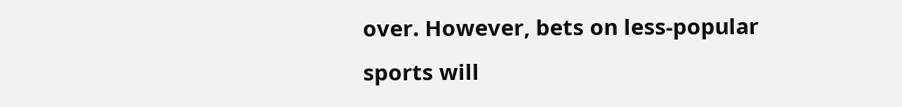over. However, bets on less-popular sports will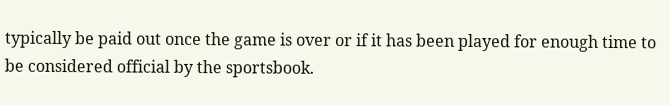typically be paid out once the game is over or if it has been played for enough time to be considered official by the sportsbook.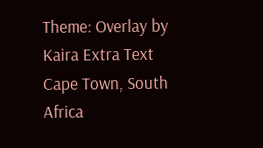Theme: Overlay by Kaira Extra Text
Cape Town, South Africa